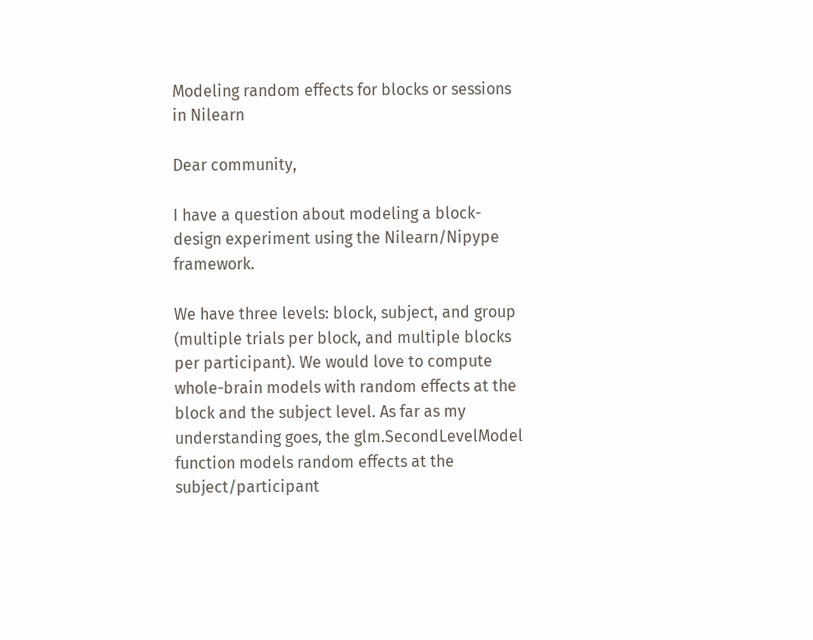Modeling random effects for blocks or sessions in Nilearn

Dear community,

I have a question about modeling a block-design experiment using the Nilearn/Nipype framework.

We have three levels: block, subject, and group (multiple trials per block, and multiple blocks per participant). We would love to compute whole-brain models with random effects at the block and the subject level. As far as my understanding goes, the glm.SecondLevelModel function models random effects at the subject/participant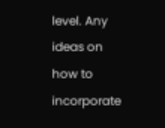level. Any ideas on how to incorporate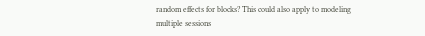random effects for blocks? This could also apply to modeling multiple sessions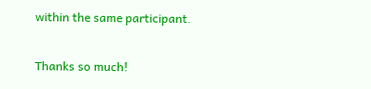within the same participant.

Thanks so much!